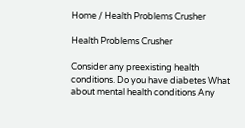Home / Health Problems Crusher

Health Problems Crusher

Consider any preexisting health conditions. Do you have diabetes What about mental health conditions Any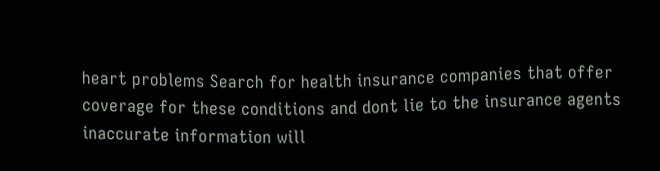heart problems Search for health insurance companies that offer coverage for these conditions and dont lie to the insurance agents inaccurate information will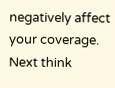negatively affect your coverage. Next think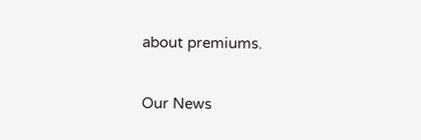about premiums.

Our News